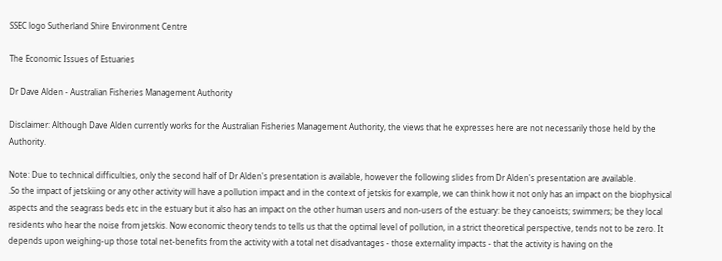SSEC logo Sutherland Shire Environment Centre

The Economic Issues of Estuaries

Dr Dave Alden - Australian Fisheries Management Authority

Disclaimer: Although Dave Alden currently works for the Australian Fisheries Management Authority, the views that he expresses here are not necessarily those held by the Authority.

Note: Due to technical difficulties, only the second half of Dr Alden's presentation is available, however the following slides from Dr Alden's presentation are available.
.So the impact of jetskiing or any other activity will have a pollution impact and in the context of jetskis for example, we can think how it not only has an impact on the biophysical aspects and the seagrass beds etc in the estuary but it also has an impact on the other human users and non-users of the estuary: be they canoeists; swimmers; be they local residents who hear the noise from jetskis. Now economic theory tends to tells us that the optimal level of pollution, in a strict theoretical perspective, tends not to be zero. It depends upon weighing-up those total net-benefits from the activity with a total net disadvantages - those externality impacts - that the activity is having on the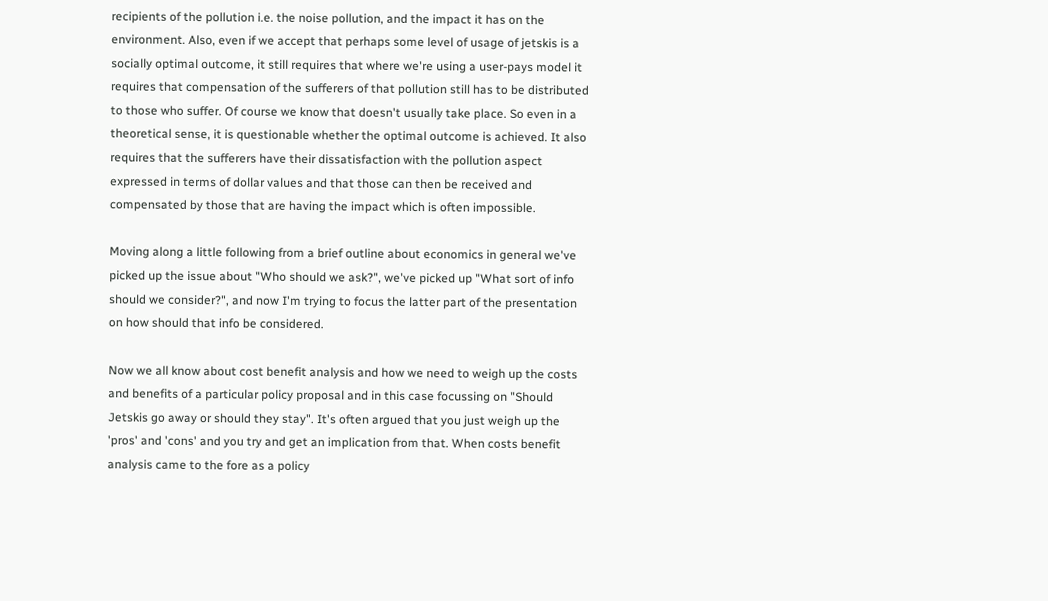recipients of the pollution i.e. the noise pollution, and the impact it has on the environment. Also, even if we accept that perhaps some level of usage of jetskis is a socially optimal outcome, it still requires that where we're using a user-pays model it requires that compensation of the sufferers of that pollution still has to be distributed to those who suffer. Of course we know that doesn't usually take place. So even in a theoretical sense, it is questionable whether the optimal outcome is achieved. It also requires that the sufferers have their dissatisfaction with the pollution aspect expressed in terms of dollar values and that those can then be received and compensated by those that are having the impact which is often impossible.

Moving along a little following from a brief outline about economics in general we've picked up the issue about "Who should we ask?", we've picked up "What sort of info should we consider?", and now I'm trying to focus the latter part of the presentation on how should that info be considered.

Now we all know about cost benefit analysis and how we need to weigh up the costs and benefits of a particular policy proposal and in this case focussing on "Should Jetskis go away or should they stay". It's often argued that you just weigh up the 'pros' and 'cons' and you try and get an implication from that. When costs benefit analysis came to the fore as a policy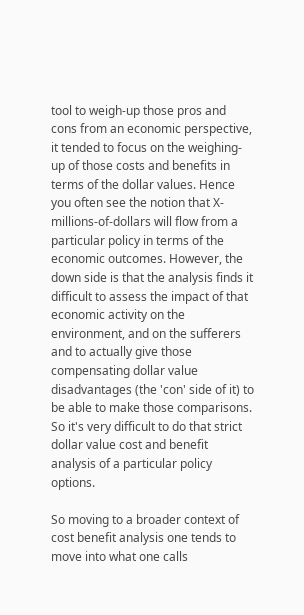tool to weigh-up those pros and cons from an economic perspective, it tended to focus on the weighing-up of those costs and benefits in terms of the dollar values. Hence you often see the notion that X-millions-of-dollars will flow from a particular policy in terms of the economic outcomes. However, the down side is that the analysis finds it difficult to assess the impact of that economic activity on the environment, and on the sufferers and to actually give those compensating dollar value disadvantages (the 'con' side of it) to be able to make those comparisons. So it's very difficult to do that strict dollar value cost and benefit analysis of a particular policy options.

So moving to a broader context of cost benefit analysis one tends to move into what one calls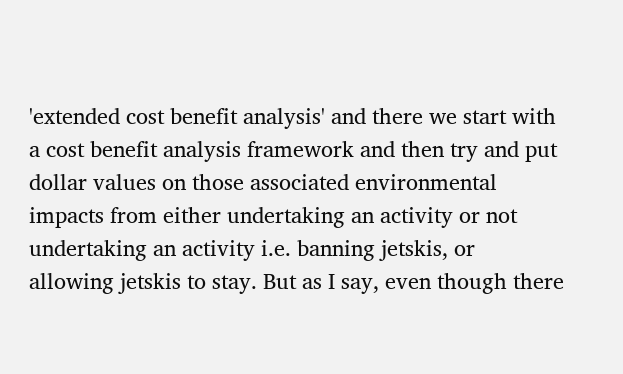'extended cost benefit analysis' and there we start with a cost benefit analysis framework and then try and put dollar values on those associated environmental impacts from either undertaking an activity or not undertaking an activity i.e. banning jetskis, or allowing jetskis to stay. But as I say, even though there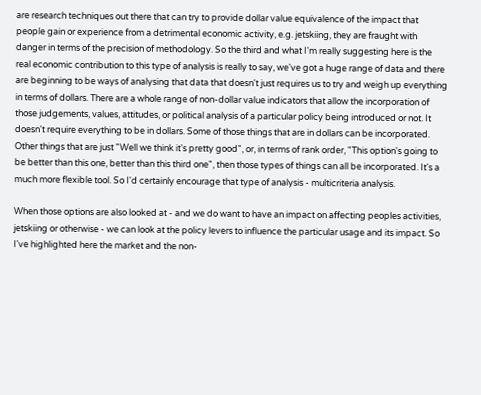are research techniques out there that can try to provide dollar value equivalence of the impact that people gain or experience from a detrimental economic activity, e.g. jetskiing, they are fraught with danger in terms of the precision of methodology. So the third and what I'm really suggesting here is the real economic contribution to this type of analysis is really to say, we've got a huge range of data and there are beginning to be ways of analysing that data that doesn't just requires us to try and weigh up everything in terms of dollars. There are a whole range of non-dollar value indicators that allow the incorporation of those judgements, values, attitudes, or political analysis of a particular policy being introduced or not. It doesn't require everything to be in dollars. Some of those things that are in dollars can be incorporated. Other things that are just "Well we think it's pretty good", or, in terms of rank order, "This option's going to be better than this one, better than this third one", then those types of things can all be incorporated. It's a much more flexible tool. So I'd certainly encourage that type of analysis - multicriteria analysis.

When those options are also looked at - and we do want to have an impact on affecting peoples activities, jetskiing or otherwise - we can look at the policy levers to influence the particular usage and its impact. So I've highlighted here the market and the non-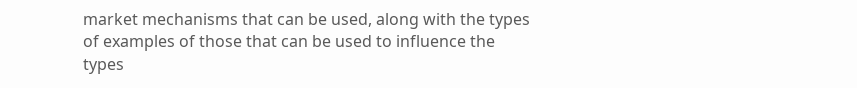market mechanisms that can be used, along with the types of examples of those that can be used to influence the types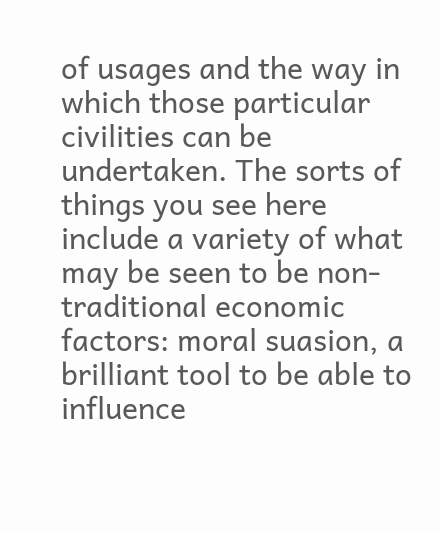of usages and the way in which those particular civilities can be undertaken. The sorts of things you see here include a variety of what may be seen to be non-traditional economic factors: moral suasion, a brilliant tool to be able to influence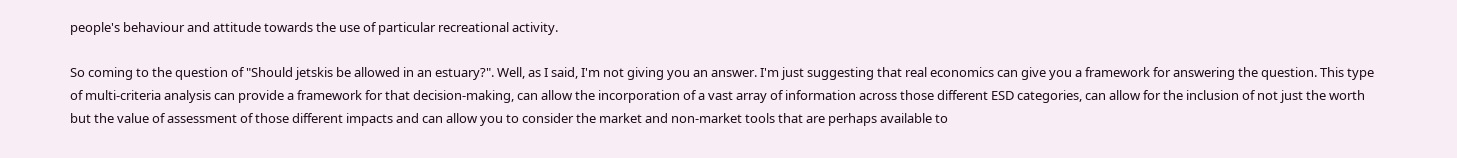people's behaviour and attitude towards the use of particular recreational activity.

So coming to the question of "Should jetskis be allowed in an estuary?". Well, as I said, I'm not giving you an answer. I'm just suggesting that real economics can give you a framework for answering the question. This type of multi-criteria analysis can provide a framework for that decision-making, can allow the incorporation of a vast array of information across those different ESD categories, can allow for the inclusion of not just the worth but the value of assessment of those different impacts and can allow you to consider the market and non-market tools that are perhaps available to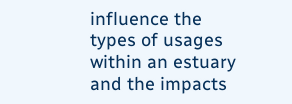influence the types of usages within an estuary and the impacts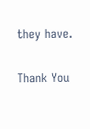they have.

Thank You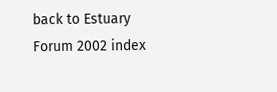back to Estuary Forum 2002 index